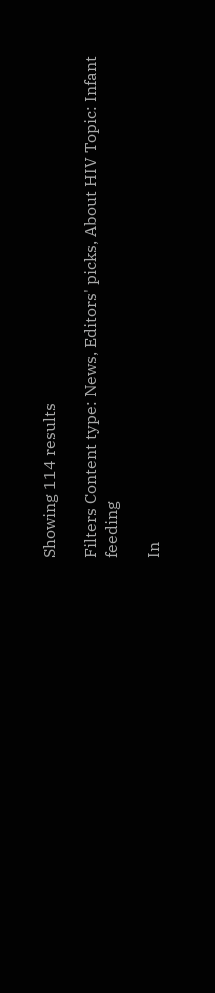Showing 114 results

Filters Content type: News, Editors' picks, About HIV Topic: Infant feeding

In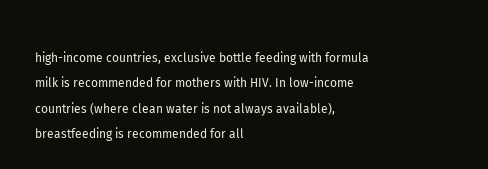high-income countries, exclusive bottle feeding with formula milk is recommended for mothers with HIV. In low-income countries (where clean water is not always available), breastfeeding is recommended for all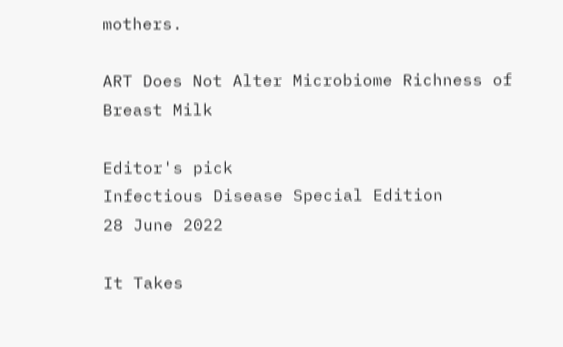mothers.

ART Does Not Alter Microbiome Richness of Breast Milk

Editor's pick
Infectious Disease Special Edition
28 June 2022

It Takes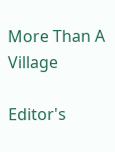More Than A Village

Editor's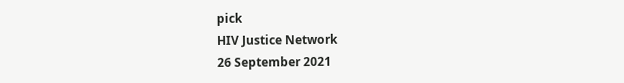pick
HIV Justice Network
26 September 2021